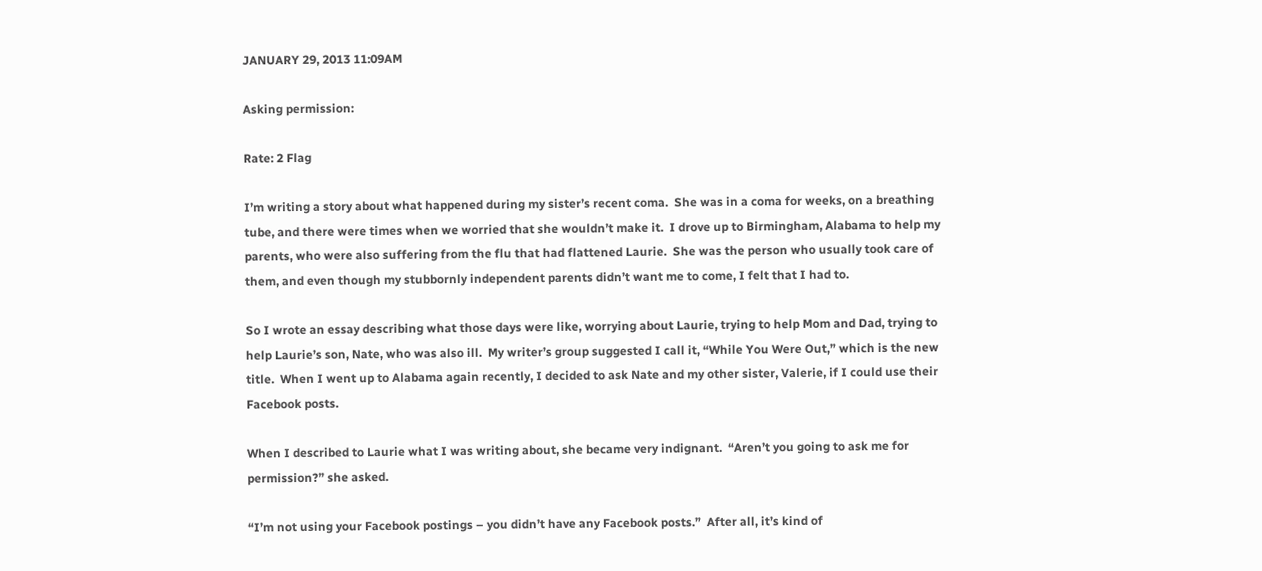JANUARY 29, 2013 11:09AM

Asking permission:

Rate: 2 Flag

I’m writing a story about what happened during my sister’s recent coma.  She was in a coma for weeks, on a breathing tube, and there were times when we worried that she wouldn’t make it.  I drove up to Birmingham, Alabama to help my parents, who were also suffering from the flu that had flattened Laurie.  She was the person who usually took care of them, and even though my stubbornly independent parents didn’t want me to come, I felt that I had to.

So I wrote an essay describing what those days were like, worrying about Laurie, trying to help Mom and Dad, trying to help Laurie’s son, Nate, who was also ill.  My writer’s group suggested I call it, “While You Were Out,” which is the new title.  When I went up to Alabama again recently, I decided to ask Nate and my other sister, Valerie, if I could use their Facebook posts.

When I described to Laurie what I was writing about, she became very indignant.  “Aren’t you going to ask me for permission?” she asked.

“I’m not using your Facebook postings – you didn’t have any Facebook posts.”  After all, it’s kind of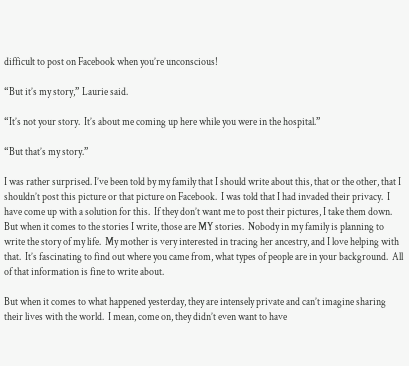difficult to post on Facebook when you’re unconscious!

“But it’s my story,” Laurie said.

“It’s not your story.  It’s about me coming up here while you were in the hospital.”

“But that’s my story.”

I was rather surprised. I’ve been told by my family that I should write about this, that or the other, that I shouldn’t post this picture or that picture on Facebook.  I was told that I had invaded their privacy.  I have come up with a solution for this.  If they don’t want me to post their pictures, I take them down.  But when it comes to the stories I write, those are MY stories.  Nobody in my family is planning to write the story of my life.  My mother is very interested in tracing her ancestry, and I love helping with that.  It’s fascinating to find out where you came from, what types of people are in your background.  All of that information is fine to write about.

But when it comes to what happened yesterday, they are intensely private and can’t imagine sharing their lives with the world.  I mean, come on, they didn’t even want to have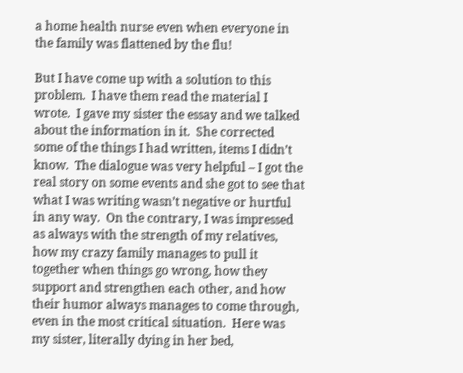a home health nurse even when everyone in the family was flattened by the flu!

But I have come up with a solution to this problem.  I have them read the material I wrote.  I gave my sister the essay and we talked about the information in it.  She corrected some of the things I had written, items I didn’t know.  The dialogue was very helpful – I got the real story on some events and she got to see that what I was writing wasn’t negative or hurtful in any way.  On the contrary, I was impressed as always with the strength of my relatives, how my crazy family manages to pull it together when things go wrong, how they support and strengthen each other, and how their humor always manages to come through, even in the most critical situation.  Here was my sister, literally dying in her bed,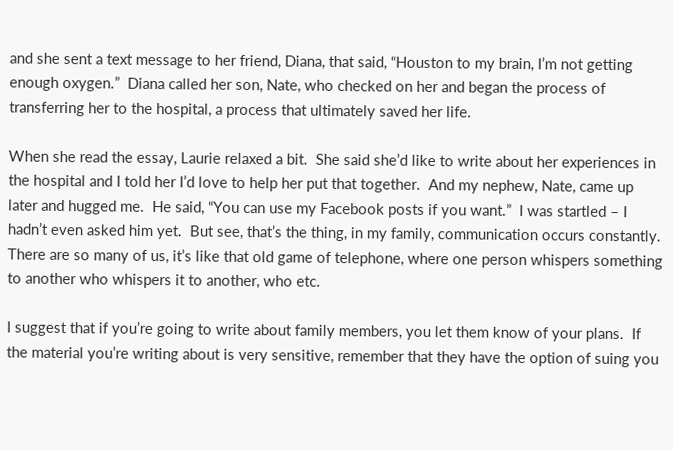and she sent a text message to her friend, Diana, that said, “Houston to my brain, I’m not getting enough oxygen.”  Diana called her son, Nate, who checked on her and began the process of transferring her to the hospital, a process that ultimately saved her life.

When she read the essay, Laurie relaxed a bit.  She said she’d like to write about her experiences in the hospital and I told her I’d love to help her put that together.  And my nephew, Nate, came up later and hugged me.  He said, “You can use my Facebook posts if you want.”  I was startled – I hadn’t even asked him yet.  But see, that’s the thing, in my family, communication occurs constantly.  There are so many of us, it’s like that old game of telephone, where one person whispers something to another who whispers it to another, who etc.

I suggest that if you’re going to write about family members, you let them know of your plans.  If the material you’re writing about is very sensitive, remember that they have the option of suing you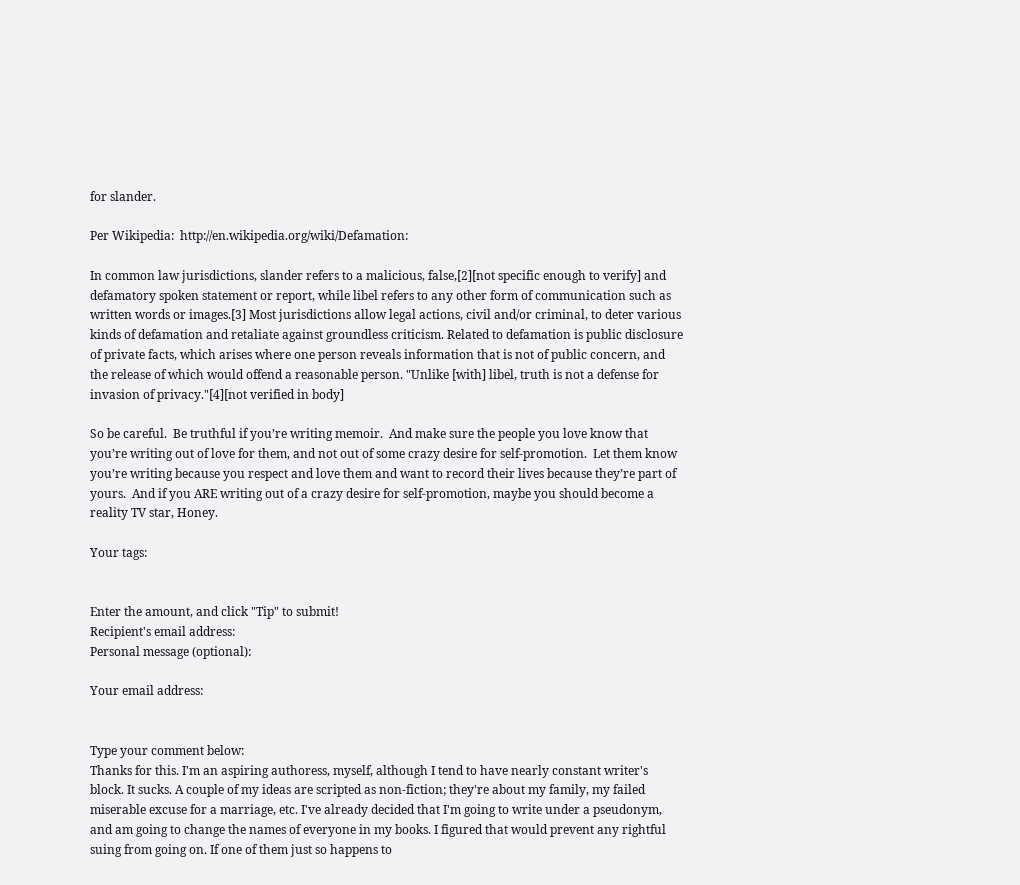for slander.

Per Wikipedia:  http://en.wikipedia.org/wiki/Defamation:

In common law jurisdictions, slander refers to a malicious, false,[2][not specific enough to verify] and defamatory spoken statement or report, while libel refers to any other form of communication such as written words or images.[3] Most jurisdictions allow legal actions, civil and/or criminal, to deter various kinds of defamation and retaliate against groundless criticism. Related to defamation is public disclosure of private facts, which arises where one person reveals information that is not of public concern, and the release of which would offend a reasonable person. "Unlike [with] libel, truth is not a defense for invasion of privacy."[4][not verified in body]

So be careful.  Be truthful if you’re writing memoir.  And make sure the people you love know that you’re writing out of love for them, and not out of some crazy desire for self-promotion.  Let them know you’re writing because you respect and love them and want to record their lives because they’re part of yours.  And if you ARE writing out of a crazy desire for self-promotion, maybe you should become a reality TV star, Honey.

Your tags:


Enter the amount, and click "Tip" to submit!
Recipient's email address:
Personal message (optional):

Your email address:


Type your comment below:
Thanks for this. I'm an aspiring authoress, myself, although I tend to have nearly constant writer's block. It sucks. A couple of my ideas are scripted as non-fiction; they're about my family, my failed miserable excuse for a marriage, etc. I've already decided that I'm going to write under a pseudonym, and am going to change the names of everyone in my books. I figured that would prevent any rightful suing from going on. If one of them just so happens to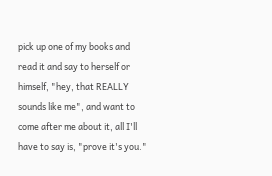pick up one of my books and read it and say to herself or himself, "hey, that REALLY sounds like me", and want to come after me about it, all I'll have to say is, "prove it's you."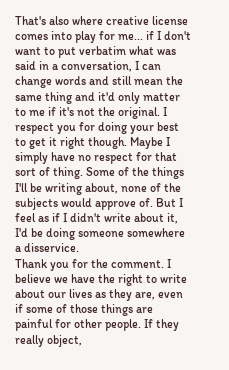That's also where creative license comes into play for me... if I don't want to put verbatim what was said in a conversation, I can change words and still mean the same thing and it'd only matter to me if it's not the original. I respect you for doing your best to get it right though. Maybe I simply have no respect for that sort of thing. Some of the things I'll be writing about, none of the subjects would approve of. But I feel as if I didn't write about it, I'd be doing someone somewhere a disservice.
Thank you for the comment. I believe we have the right to write about our lives as they are, even if some of those things are painful for other people. If they really object,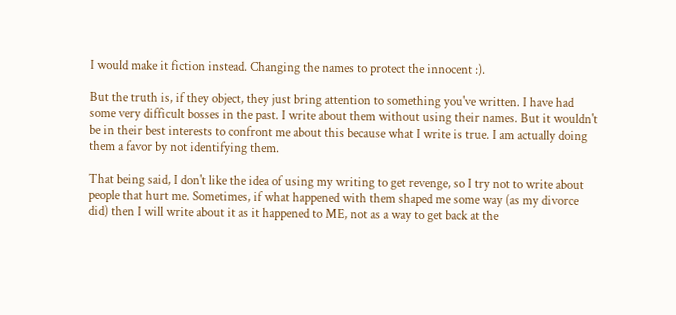I would make it fiction instead. Changing the names to protect the innocent :).

But the truth is, if they object, they just bring attention to something you've written. I have had some very difficult bosses in the past. I write about them without using their names. But it wouldn't be in their best interests to confront me about this because what I write is true. I am actually doing them a favor by not identifying them.

That being said, I don't like the idea of using my writing to get revenge, so I try not to write about people that hurt me. Sometimes, if what happened with them shaped me some way (as my divorce did) then I will write about it as it happened to ME, not as a way to get back at the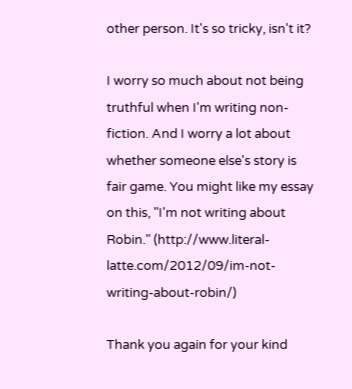other person. It's so tricky, isn't it?

I worry so much about not being truthful when I'm writing non-fiction. And I worry a lot about whether someone else's story is fair game. You might like my essay on this, "I'm not writing about Robin." (http://www.literal-latte.com/2012/09/im-not-writing-about-robin/)

Thank you again for your kind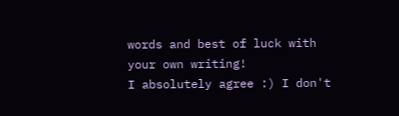words and best of luck with your own writing!
I absolutely agree :) I don't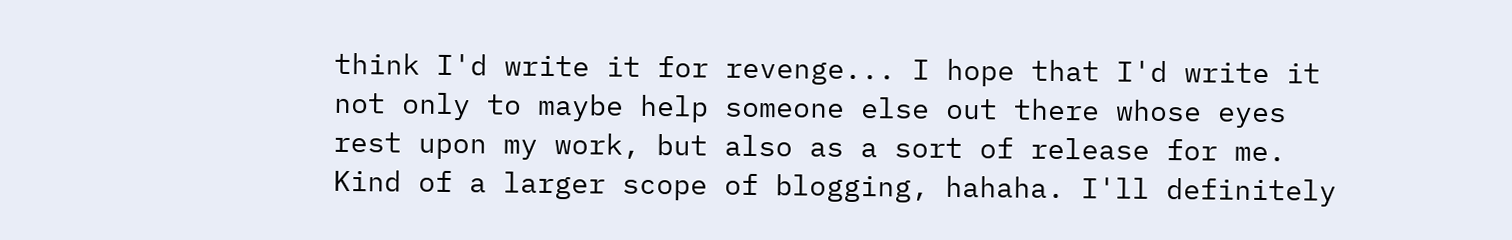think I'd write it for revenge... I hope that I'd write it not only to maybe help someone else out there whose eyes rest upon my work, but also as a sort of release for me. Kind of a larger scope of blogging, hahaha. I'll definitely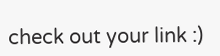check out your link :)